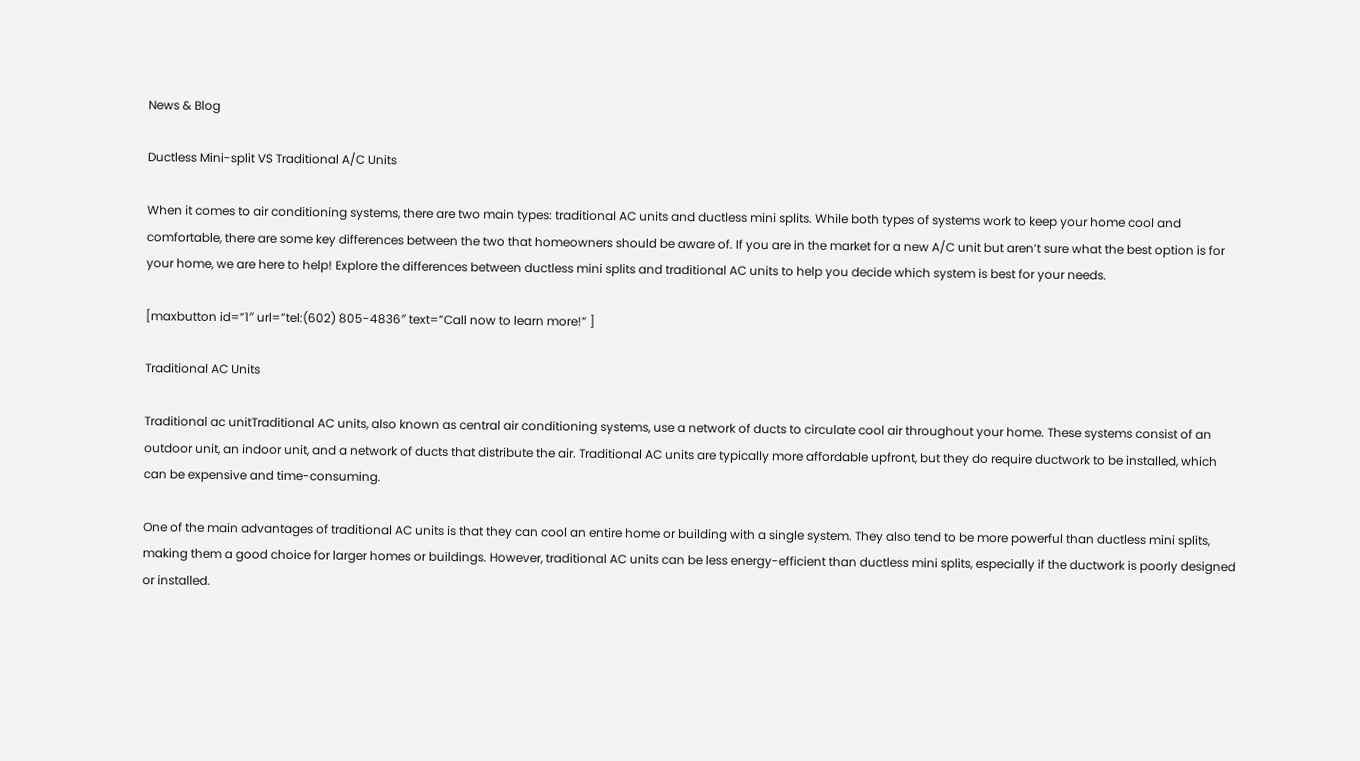News & Blog

Ductless Mini-split VS Traditional A/C Units

When it comes to air conditioning systems, there are two main types: traditional AC units and ductless mini splits. While both types of systems work to keep your home cool and comfortable, there are some key differences between the two that homeowners should be aware of. If you are in the market for a new A/C unit but aren’t sure what the best option is for your home, we are here to help! Explore the differences between ductless mini splits and traditional AC units to help you decide which system is best for your needs.

[maxbutton id=”1″ url=”tel:(602) 805-4836″ text=”Call now to learn more!” ]

Traditional AC Units

Traditional ac unitTraditional AC units, also known as central air conditioning systems, use a network of ducts to circulate cool air throughout your home. These systems consist of an outdoor unit, an indoor unit, and a network of ducts that distribute the air. Traditional AC units are typically more affordable upfront, but they do require ductwork to be installed, which can be expensive and time-consuming.

One of the main advantages of traditional AC units is that they can cool an entire home or building with a single system. They also tend to be more powerful than ductless mini splits, making them a good choice for larger homes or buildings. However, traditional AC units can be less energy-efficient than ductless mini splits, especially if the ductwork is poorly designed or installed.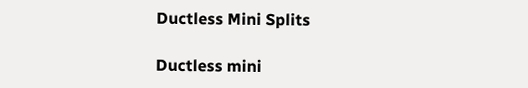Ductless Mini Splits

Ductless mini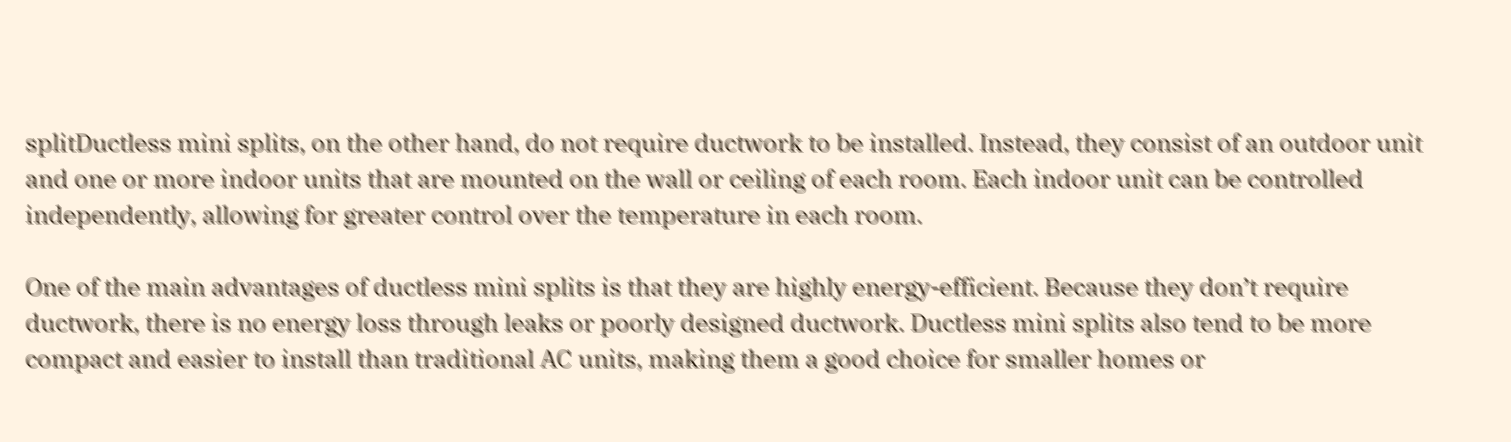splitDuctless mini splits, on the other hand, do not require ductwork to be installed. Instead, they consist of an outdoor unit and one or more indoor units that are mounted on the wall or ceiling of each room. Each indoor unit can be controlled independently, allowing for greater control over the temperature in each room.

One of the main advantages of ductless mini splits is that they are highly energy-efficient. Because they don’t require ductwork, there is no energy loss through leaks or poorly designed ductwork. Ductless mini splits also tend to be more compact and easier to install than traditional AC units, making them a good choice for smaller homes or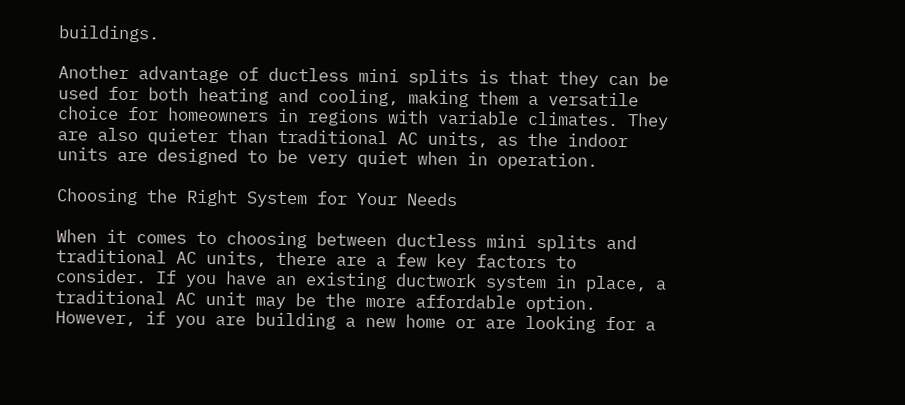buildings.

Another advantage of ductless mini splits is that they can be used for both heating and cooling, making them a versatile choice for homeowners in regions with variable climates. They are also quieter than traditional AC units, as the indoor units are designed to be very quiet when in operation.

Choosing the Right System for Your Needs

When it comes to choosing between ductless mini splits and traditional AC units, there are a few key factors to consider. If you have an existing ductwork system in place, a traditional AC unit may be the more affordable option. However, if you are building a new home or are looking for a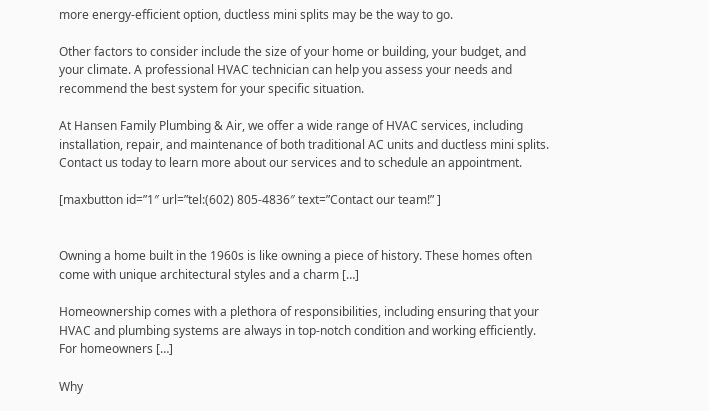more energy-efficient option, ductless mini splits may be the way to go.

Other factors to consider include the size of your home or building, your budget, and your climate. A professional HVAC technician can help you assess your needs and recommend the best system for your specific situation.

At Hansen Family Plumbing & Air, we offer a wide range of HVAC services, including installation, repair, and maintenance of both traditional AC units and ductless mini splits. Contact us today to learn more about our services and to schedule an appointment.

[maxbutton id=”1″ url=”tel:(602) 805-4836″ text=”Contact our team!” ]


Owning a home built in the 1960s is like owning a piece of history. These homes often come with unique architectural styles and a charm […]

Homeownership comes with a plethora of responsibilities, including ensuring that your HVAC and plumbing systems are always in top-notch condition and working efficiently. For homeowners […]

Why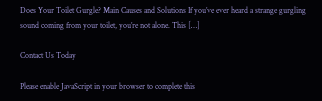Does Your Toilet Gurgle? Main Causes and Solutions If you’ve ever heard a strange gurgling sound coming from your toilet, you’re not alone. This […]

Contact Us Today

Please enable JavaScript in your browser to complete this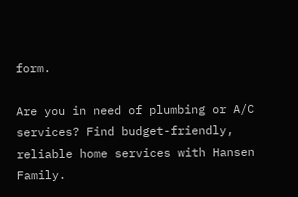form.

Are you in need of plumbing or A/C services? Find budget-friendly, reliable home services with Hansen Family.